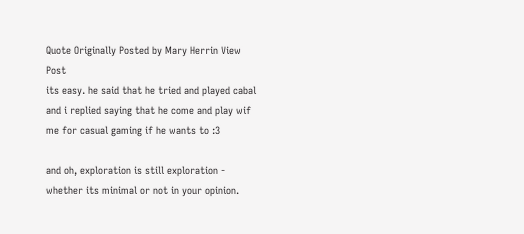Quote Originally Posted by Mary Herrin View Post
its easy. he said that he tried and played cabal and i replied saying that he come and play wif me for casual gaming if he wants to :3

and oh, exploration is still exploration - whether its minimal or not in your opinion.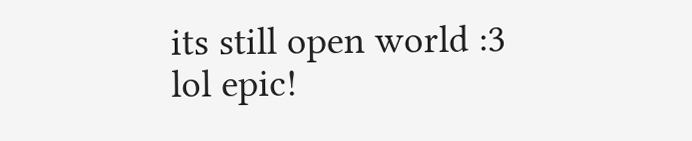its still open world :3
lol epic!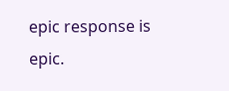epic response is epic.